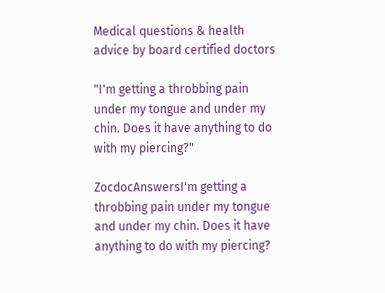Medical questions & health advice by board certified doctors

"I'm getting a throbbing pain under my tongue and under my chin. Does it have anything to do with my piercing?"

ZocdocAnswersI'm getting a throbbing pain under my tongue and under my chin. Does it have anything to do with my piercing?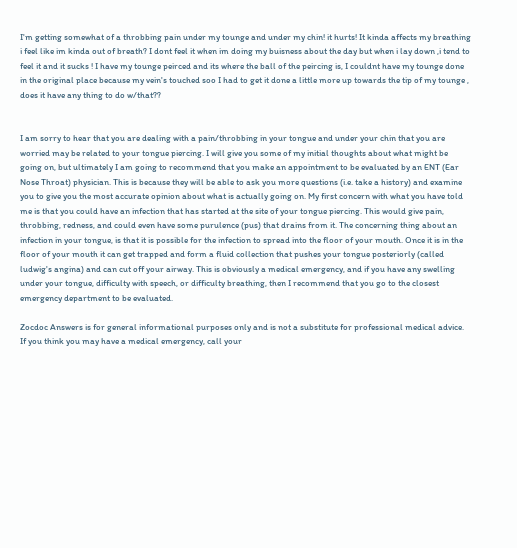I'm getting somewhat of a throbbing pain under my tounge and under my chin! it hurts! It kinda affects my breathing i feel like im kinda out of breath? I dont feel it when im doing my buisness about the day but when i lay down ,i tend to feel it and it sucks ! I have my tounge peirced and its where the ball of the peircing is, I couldnt have my tounge done in the original place because my vein's touched soo I had to get it done a little more up towards the tip of my tounge , does it have any thing to do w/that??


I am sorry to hear that you are dealing with a pain/throbbing in your tongue and under your chin that you are worried may be related to your tongue piercing. I will give you some of my initial thoughts about what might be going on, but ultimately I am going to recommend that you make an appointment to be evaluated by an ENT (Ear Nose Throat) physician. This is because they will be able to ask you more questions (i.e. take a history) and examine you to give you the most accurate opinion about what is actually going on. My first concern with what you have told me is that you could have an infection that has started at the site of your tongue piercing. This would give pain, throbbing, redness, and could even have some purulence (pus) that drains from it. The concerning thing about an infection in your tongue, is that it is possible for the infection to spread into the floor of your mouth. Once it is in the floor of your mouth it can get trapped and form a fluid collection that pushes your tongue posteriorly (called ludwig's angina) and can cut off your airway. This is obviously a medical emergency, and if you have any swelling under your tongue, difficulty with speech, or difficulty breathing, then I recommend that you go to the closest emergency department to be evaluated.

Zocdoc Answers is for general informational purposes only and is not a substitute for professional medical advice. If you think you may have a medical emergency, call your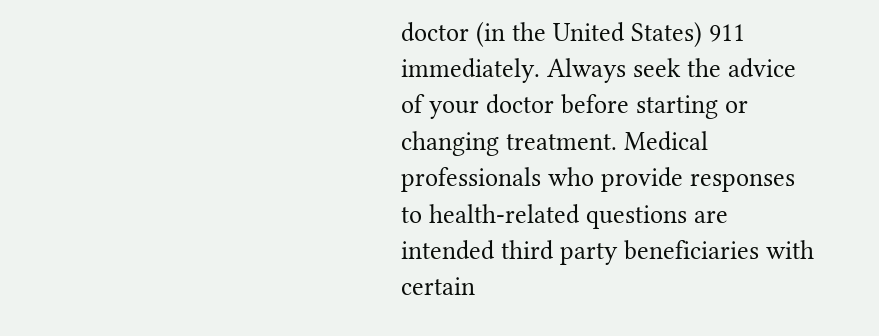doctor (in the United States) 911 immediately. Always seek the advice of your doctor before starting or changing treatment. Medical professionals who provide responses to health-related questions are intended third party beneficiaries with certain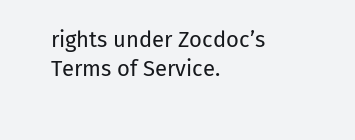rights under Zocdoc’s Terms of Service.